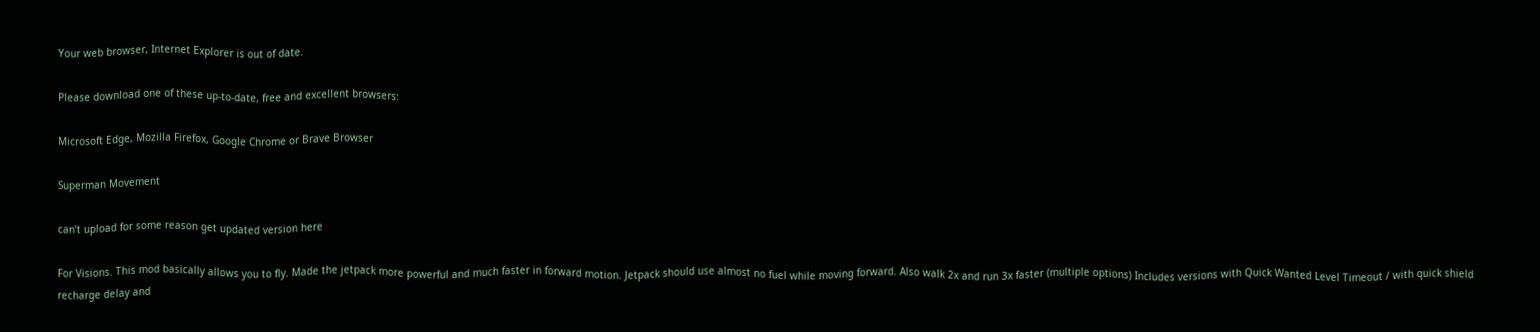Your web browser, Internet Explorer is out of date.

Please download one of these up-to-date, free and excellent browsers:

Microsoft Edge, Mozilla Firefox, Google Chrome or Brave Browser

Superman Movement

can’t upload for some reason get updated version here

For Visions. This mod basically allows you to fly. Made the jetpack more powerful and much faster in forward motion. Jetpack should use almost no fuel while moving forward. Also walk 2x and run 3x faster (multiple options) Includes versions with Quick Wanted Level Timeout / with quick shield recharge delay and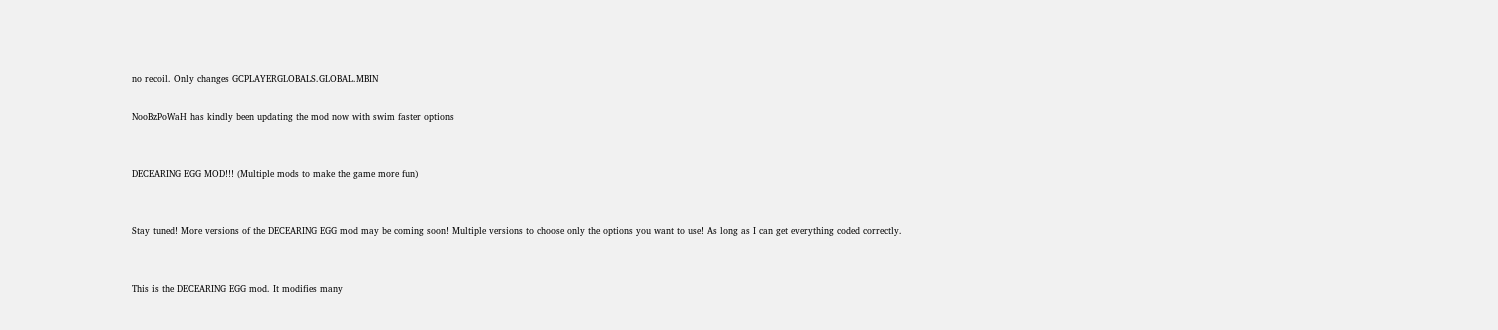no recoil. Only changes GCPLAYERGLOBALS.GLOBAL.MBIN

NooBzPoWaH has kindly been updating the mod now with swim faster options


DECEARING EGG MOD!!! (Multiple mods to make the game more fun)


Stay tuned! More versions of the DECEARING EGG mod may be coming soon! Multiple versions to choose only the options you want to use! As long as I can get everything coded correctly.


This is the DECEARING EGG mod. It modifies many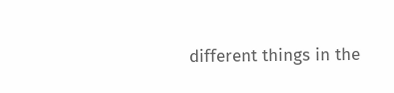different things in the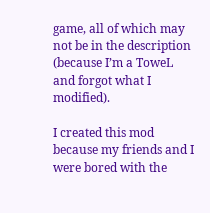game, all of which may not be in the description (because I’m a ToweL and forgot what I modified).

I created this mod because my friends and I were bored with the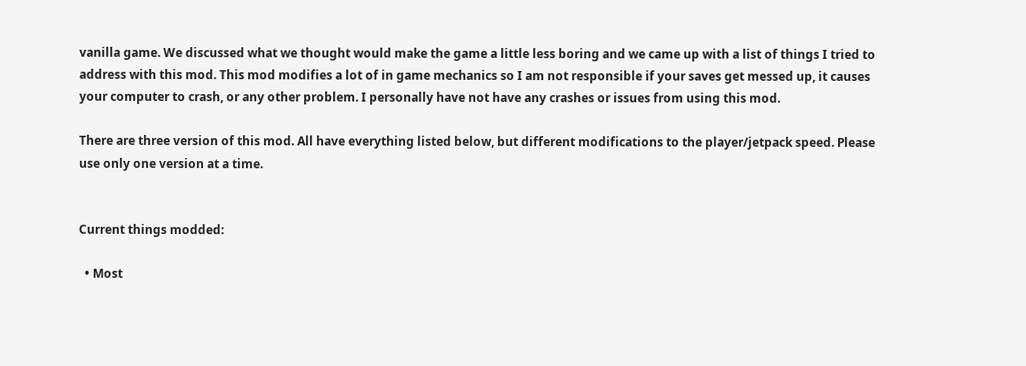vanilla game. We discussed what we thought would make the game a little less boring and we came up with a list of things I tried to address with this mod. This mod modifies a lot of in game mechanics so I am not responsible if your saves get messed up, it causes your computer to crash, or any other problem. I personally have not have any crashes or issues from using this mod.

There are three version of this mod. All have everything listed below, but different modifications to the player/jetpack speed. Please use only one version at a time.


Current things modded:

  • Most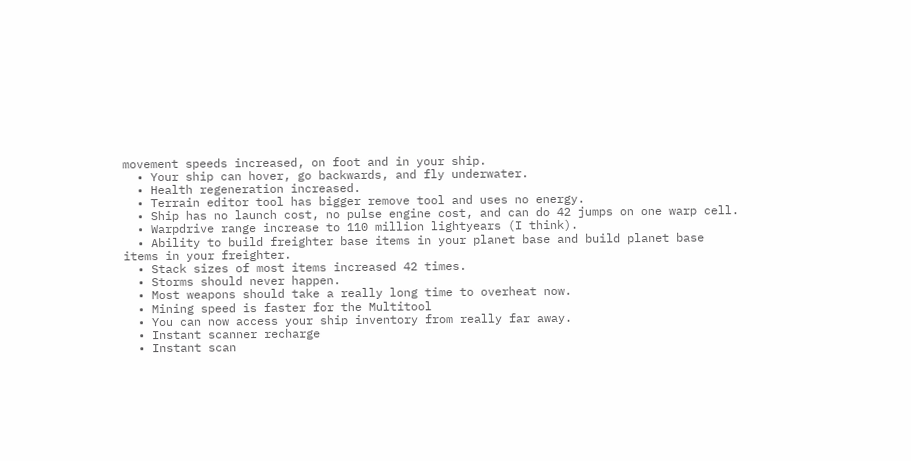movement speeds increased, on foot and in your ship.
  • Your ship can hover, go backwards, and fly underwater.
  • Health regeneration increased.
  • Terrain editor tool has bigger remove tool and uses no energy.
  • Ship has no launch cost, no pulse engine cost, and can do 42 jumps on one warp cell.
  • Warpdrive range increase to 110 million lightyears (I think).
  • Ability to build freighter base items in your planet base and build planet base items in your freighter.
  • Stack sizes of most items increased 42 times.
  • Storms should never happen.
  • Most weapons should take a really long time to overheat now.
  • Mining speed is faster for the Multitool
  • You can now access your ship inventory from really far away.
  • Instant scanner recharge
  • Instant scan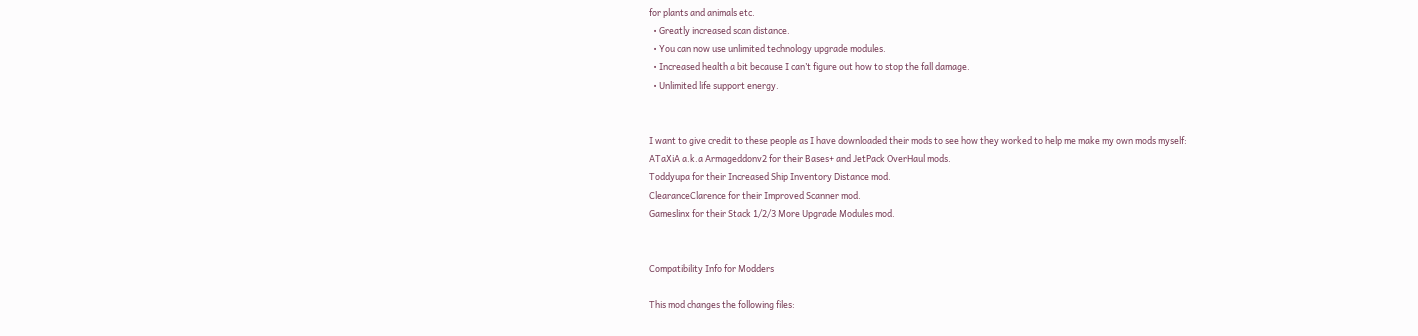for plants and animals etc.
  • Greatly increased scan distance.
  • You can now use unlimited technology upgrade modules.
  • Increased health a bit because I can’t figure out how to stop the fall damage.
  • Unlimited life support energy.


I want to give credit to these people as I have downloaded their mods to see how they worked to help me make my own mods myself:
ATaXiA a.k.a Armageddonv2 for their Bases+ and JetPack OverHaul mods.
Toddyupa for their Increased Ship Inventory Distance mod.
ClearanceClarence for their Improved Scanner mod.
Gameslinx for their Stack 1/2/3 More Upgrade Modules mod.


Compatibility Info for Modders

This mod changes the following files: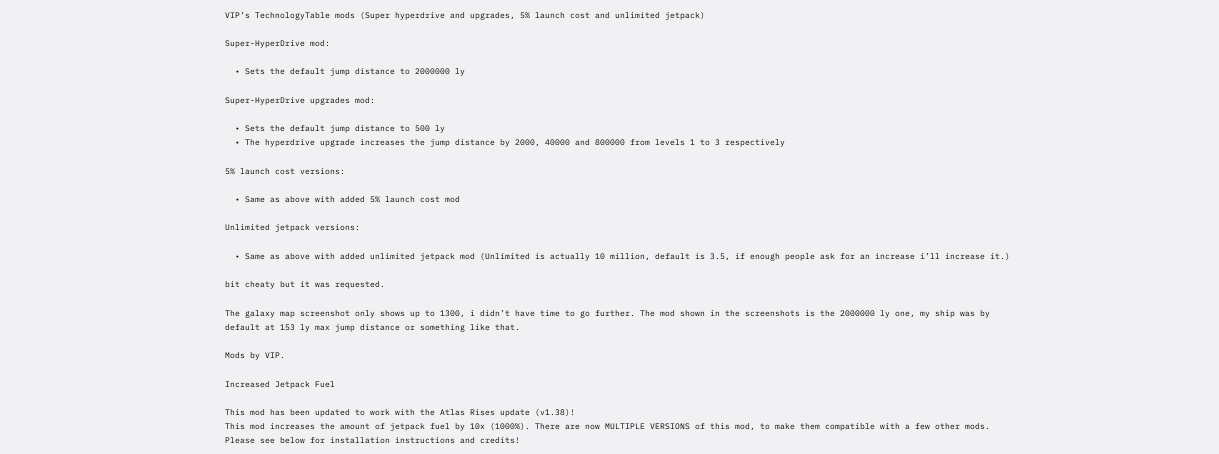VIP’s TechnologyTable mods (Super hyperdrive and upgrades, 5% launch cost and unlimited jetpack)

Super-HyperDrive mod:

  • Sets the default jump distance to 2000000 ly

Super-HyperDrive upgrades mod:

  • Sets the default jump distance to 500 ly
  • The hyperdrive upgrade increases the jump distance by 2000, 40000 and 800000 from levels 1 to 3 respectively

5% launch cost versions:

  • Same as above with added 5% launch cost mod

Unlimited jetpack versions:

  • Same as above with added unlimited jetpack mod (Unlimited is actually 10 million, default is 3.5, if enough people ask for an increase i’ll increase it.)

bit cheaty but it was requested.

The galaxy map screenshot only shows up to 1300, i didn’t have time to go further. The mod shown in the screenshots is the 2000000 ly one, my ship was by default at 153 ly max jump distance or something like that.

Mods by VIP.

Increased Jetpack Fuel

This mod has been updated to work with the Atlas Rises update (v1.38)!
This mod increases the amount of jetpack fuel by 10x (1000%). There are now MULTIPLE VERSIONS of this mod, to make them compatible with a few other mods. Please see below for installation instructions and credits!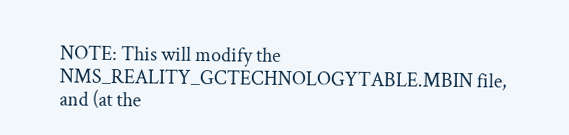NOTE: This will modify the NMS_REALITY_GCTECHNOLOGYTABLE.MBIN file, and (at the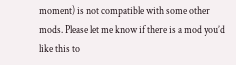moment) is not compatible with some other mods. Please let me know if there is a mod you’d like this to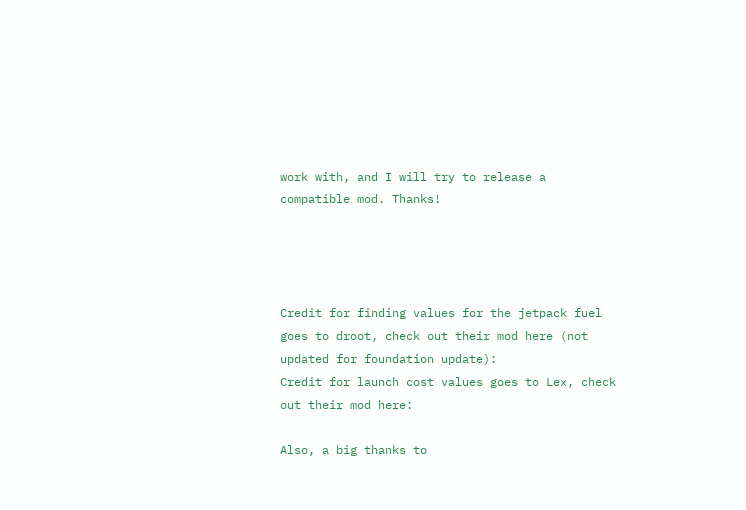work with, and I will try to release a compatible mod. Thanks!




Credit for finding values for the jetpack fuel goes to droot, check out their mod here (not updated for foundation update):
Credit for launch cost values goes to Lex, check out their mod here:

Also, a big thanks to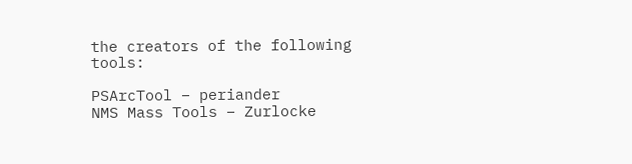the creators of the following tools:

PSArcTool – periander
NMS Mass Tools – Zurlocke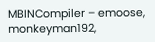MBINCompiler – emoose, monkeyman192,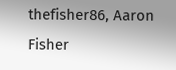thefisher86, Aaron Fisher